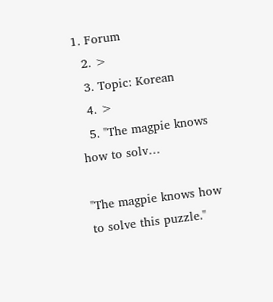1. Forum
  2. >
  3. Topic: Korean
  4. >
  5. "The magpie knows how to solv…

"The magpie knows how to solve this puzzle."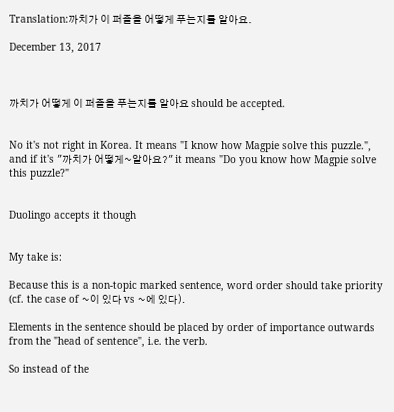Translation:까치가 이 퍼즐을 어떻게 푸는지를 알아요.

December 13, 2017



까치가 어떻게 이 퍼즐을 푸는지를 알아요 should be accepted.


No it's not right in Korea. It means "I know how Magpie solve this puzzle.", and if it's "까치가 어떻게~알아요?" it means "Do you know how Magpie solve this puzzle?"


Duolingo accepts it though


My take is:

Because this is a non-topic marked sentence, word order should take priority (cf. the case of ~이 있다 vs ~에 있다).

Elements in the sentence should be placed by order of importance outwards from the "head of sentence", i.e. the verb.

So instead of the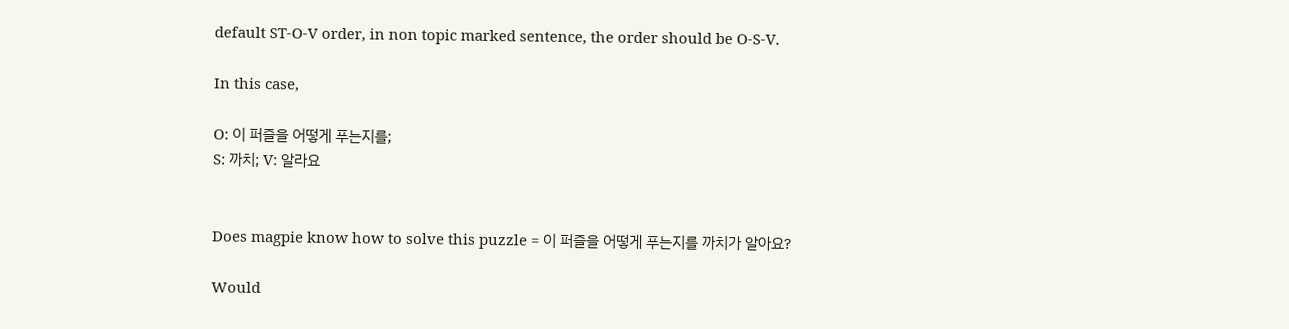default ST-O-V order, in non topic marked sentence, the order should be O-S-V.

In this case,

O: 이 퍼즐을 어떻게 푸는지를;
S: 까치; V: 알라요


Does magpie know how to solve this puzzle = 이 퍼즐을 어떻게 푸는지를 까치가 알아요?

Would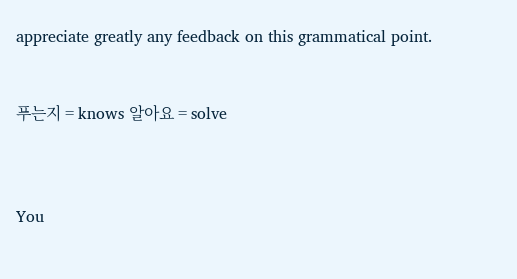appreciate greatly any feedback on this grammatical point.


푸는지 = knows 알아요 = solve



You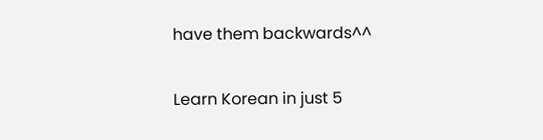have them backwards^^

Learn Korean in just 5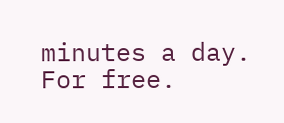minutes a day. For free.